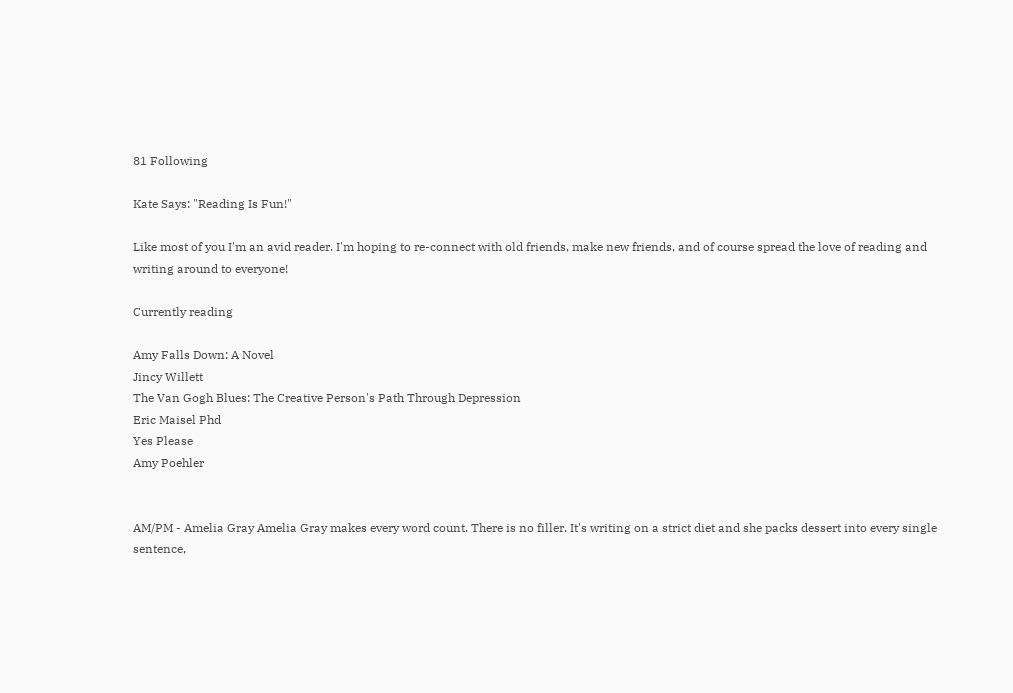81 Following

Kate Says: "Reading Is Fun!"

Like most of you I'm an avid reader. I'm hoping to re-connect with old friends, make new friends, and of course spread the love of reading and writing around to everyone!

Currently reading

Amy Falls Down: A Novel
Jincy Willett
The Van Gogh Blues: The Creative Person's Path Through Depression
Eric Maisel Phd
Yes Please
Amy Poehler


AM/PM - Amelia Gray Amelia Gray makes every word count. There is no filler. It's writing on a strict diet and she packs dessert into every single sentence,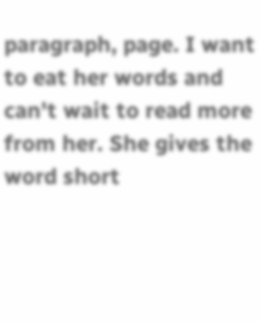paragraph, page. I want to eat her words and can't wait to read more from her. She gives the word short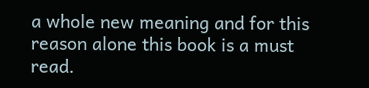a whole new meaning and for this reason alone this book is a must read.